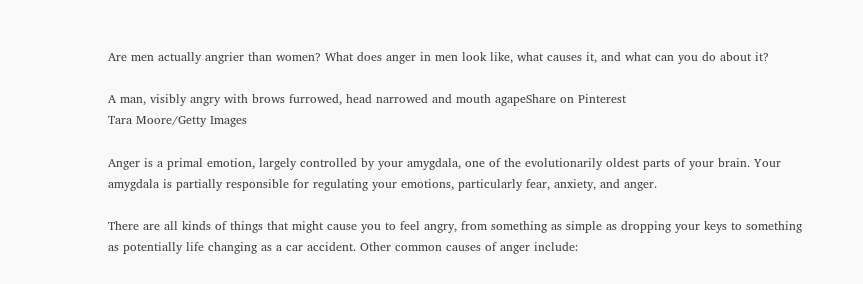Are men actually angrier than women? What does anger in men look like, what causes it, and what can you do about it?

A man, visibly angry with brows furrowed, head narrowed and mouth agapeShare on Pinterest
Tara Moore/Getty Images

Anger is a primal emotion, largely controlled by your amygdala, one of the evolutionarily oldest parts of your brain. Your amygdala is partially responsible for regulating your emotions, particularly fear, anxiety, and anger.

There are all kinds of things that might cause you to feel angry, from something as simple as dropping your keys to something as potentially life changing as a car accident. Other common causes of anger include: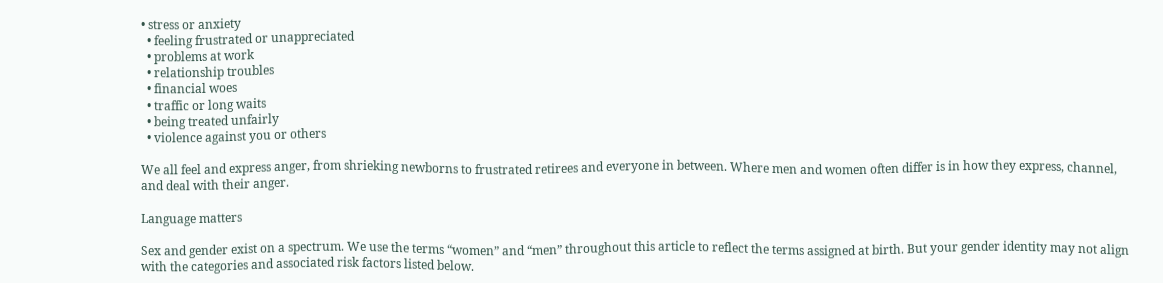• stress or anxiety
  • feeling frustrated or unappreciated
  • problems at work
  • relationship troubles
  • financial woes
  • traffic or long waits
  • being treated unfairly
  • violence against you or others

We all feel and express anger, from shrieking newborns to frustrated retirees and everyone in between. Where men and women often differ is in how they express, channel, and deal with their anger.

Language matters

Sex and gender exist on a spectrum. We use the terms “women” and “men” throughout this article to reflect the terms assigned at birth. But your gender identity may not align with the categories and associated risk factors listed below.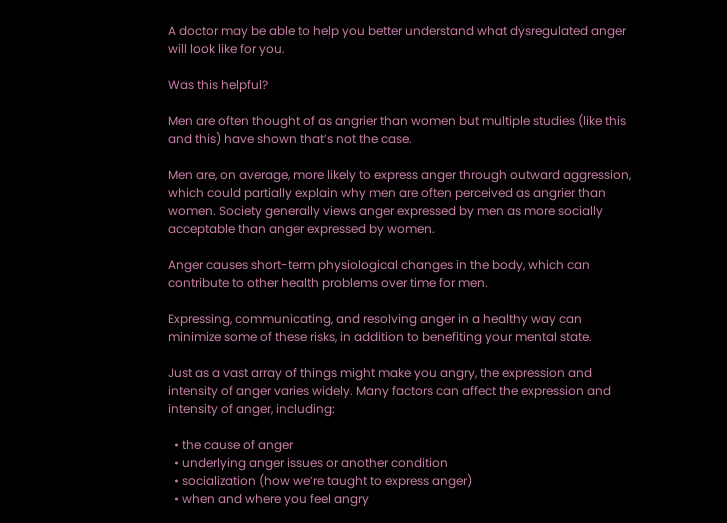A doctor may be able to help you better understand what dysregulated anger will look like for you.

Was this helpful?

Men are often thought of as angrier than women but multiple studies (like this and this) have shown that’s not the case.

Men are, on average, more likely to express anger through outward aggression, which could partially explain why men are often perceived as angrier than women. Society generally views anger expressed by men as more socially acceptable than anger expressed by women.

Anger causes short-term physiological changes in the body, which can contribute to other health problems over time for men.

Expressing, communicating, and resolving anger in a healthy way can minimize some of these risks, in addition to benefiting your mental state.

Just as a vast array of things might make you angry, the expression and intensity of anger varies widely. Many factors can affect the expression and intensity of anger, including:

  • the cause of anger
  • underlying anger issues or another condition
  • socialization (how we’re taught to express anger)
  • when and where you feel angry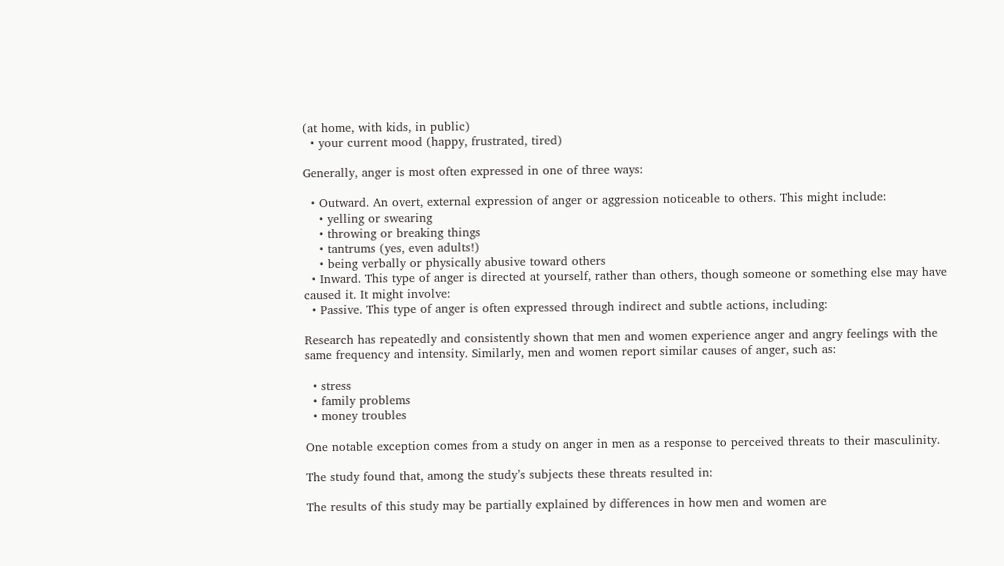(at home, with kids, in public)
  • your current mood (happy, frustrated, tired)

Generally, anger is most often expressed in one of three ways:

  • Outward. An overt, external expression of anger or aggression noticeable to others. This might include:
    • yelling or swearing
    • throwing or breaking things
    • tantrums (yes, even adults!)
    • being verbally or physically abusive toward others
  • Inward. This type of anger is directed at yourself, rather than others, though someone or something else may have caused it. It might involve:
  • Passive. This type of anger is often expressed through indirect and subtle actions, including:

Research has repeatedly and consistently shown that men and women experience anger and angry feelings with the same frequency and intensity. Similarly, men and women report similar causes of anger, such as:

  • stress
  • family problems
  • money troubles

One notable exception comes from a study on anger in men as a response to perceived threats to their masculinity.

The study found that, among the study’s subjects these threats resulted in:

The results of this study may be partially explained by differences in how men and women are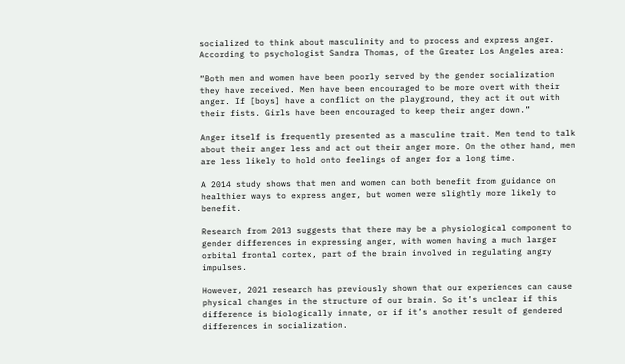socialized to think about masculinity and to process and express anger. According to psychologist Sandra Thomas, of the Greater Los Angeles area:

“Both men and women have been poorly served by the gender socialization they have received. Men have been encouraged to be more overt with their anger. If [boys] have a conflict on the playground, they act it out with their fists. Girls have been encouraged to keep their anger down.”

Anger itself is frequently presented as a masculine trait. Men tend to talk about their anger less and act out their anger more. On the other hand, men are less likely to hold onto feelings of anger for a long time.

A 2014 study shows that men and women can both benefit from guidance on healthier ways to express anger, but women were slightly more likely to benefit.

Research from 2013 suggests that there may be a physiological component to gender differences in expressing anger, with women having a much larger orbital frontal cortex, part of the brain involved in regulating angry impulses.

However, 2021 research has previously shown that our experiences can cause physical changes in the structure of our brain. So it’s unclear if this difference is biologically innate, or if it’s another result of gendered differences in socialization.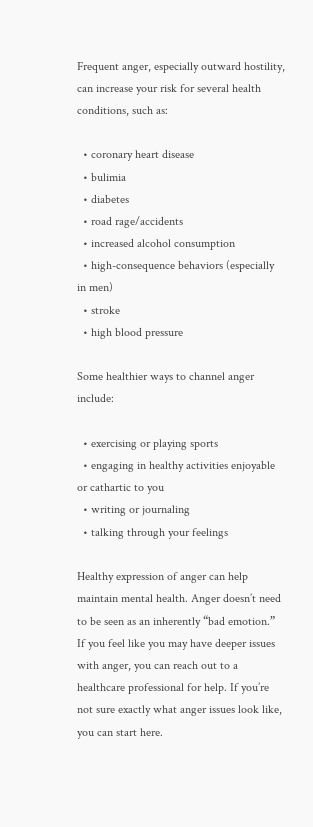Frequent anger, especially outward hostility, can increase your risk for several health conditions, such as:

  • coronary heart disease
  • bulimia
  • diabetes
  • road rage/accidents
  • increased alcohol consumption
  • high-consequence behaviors (especially in men)
  • stroke
  • high blood pressure

Some healthier ways to channel anger include:

  • exercising or playing sports
  • engaging in healthy activities enjoyable or cathartic to you
  • writing or journaling
  • talking through your feelings

Healthy expression of anger can help maintain mental health. Anger doesn’t need to be seen as an inherently “bad emotion.” If you feel like you may have deeper issues with anger, you can reach out to a healthcare professional for help. If you’re not sure exactly what anger issues look like, you can start here.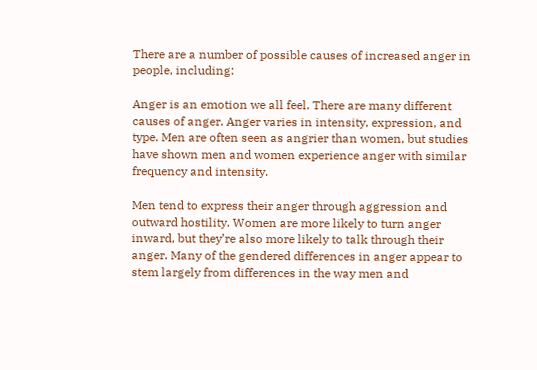There are a number of possible causes of increased anger in people, including:

Anger is an emotion we all feel. There are many different causes of anger. Anger varies in intensity, expression, and type. Men are often seen as angrier than women, but studies have shown men and women experience anger with similar frequency and intensity.

Men tend to express their anger through aggression and outward hostility. Women are more likely to turn anger inward, but they’re also more likely to talk through their anger. Many of the gendered differences in anger appear to stem largely from differences in the way men and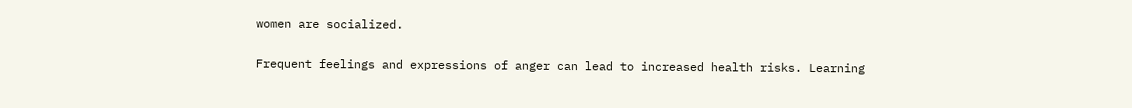women are socialized.

Frequent feelings and expressions of anger can lead to increased health risks. Learning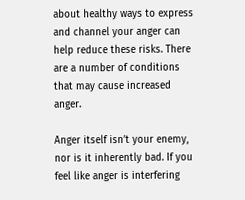about healthy ways to express and channel your anger can help reduce these risks. There are a number of conditions that may cause increased anger.

Anger itself isn’t your enemy, nor is it inherently bad. If you feel like anger is interfering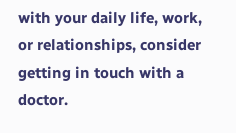with your daily life, work, or relationships, consider getting in touch with a doctor.